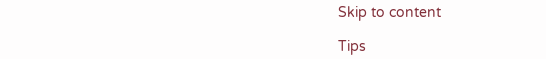Skip to content

Tips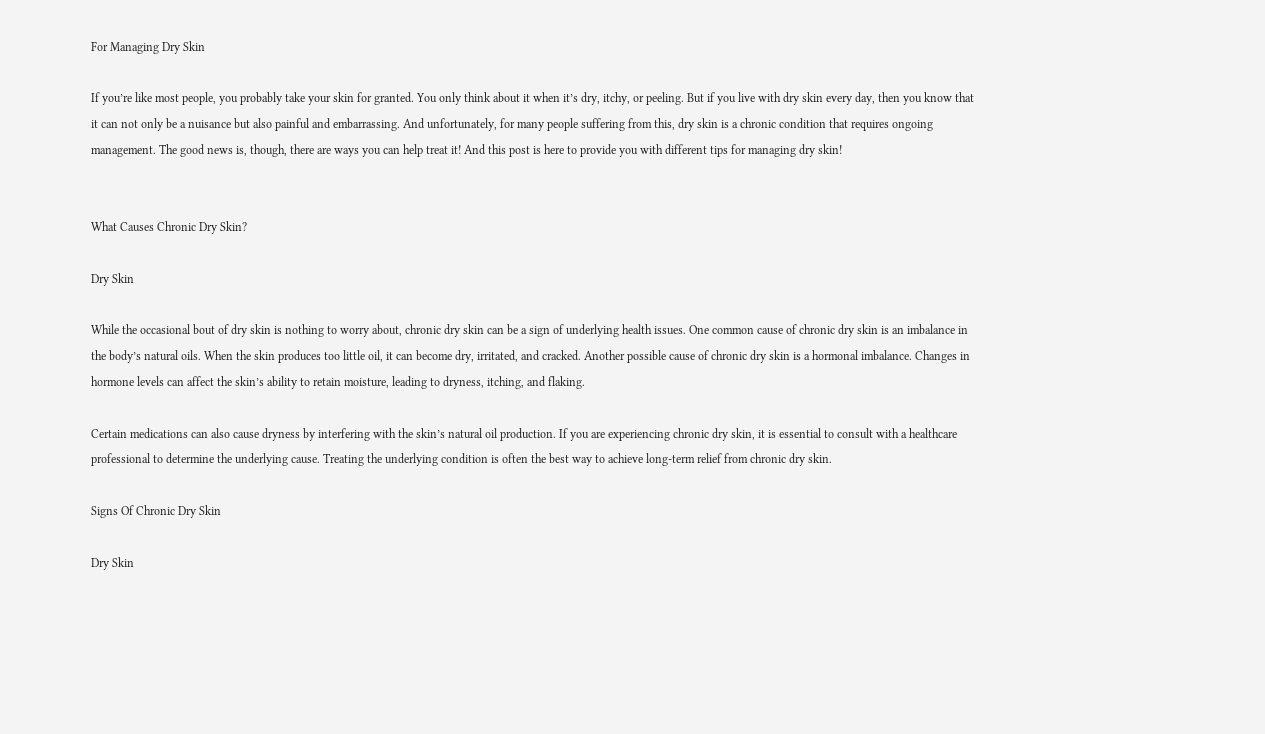For Managing Dry Skin

If you’re like most people, you probably take your skin for granted. You only think about it when it’s dry, itchy, or peeling. But if you live with dry skin every day, then you know that it can not only be a nuisance but also painful and embarrassing. And unfortunately, for many people suffering from this, dry skin is a chronic condition that requires ongoing management. The good news is, though, there are ways you can help treat it! And this post is here to provide you with different tips for managing dry skin!


What Causes Chronic Dry Skin?

Dry Skin

While the occasional bout of dry skin is nothing to worry about, chronic dry skin can be a sign of underlying health issues. One common cause of chronic dry skin is an imbalance in the body’s natural oils. When the skin produces too little oil, it can become dry, irritated, and cracked. Another possible cause of chronic dry skin is a hormonal imbalance. Changes in hormone levels can affect the skin’s ability to retain moisture, leading to dryness, itching, and flaking.

Certain medications can also cause dryness by interfering with the skin’s natural oil production. If you are experiencing chronic dry skin, it is essential to consult with a healthcare professional to determine the underlying cause. Treating the underlying condition is often the best way to achieve long-term relief from chronic dry skin.

Signs Of Chronic Dry Skin

Dry Skin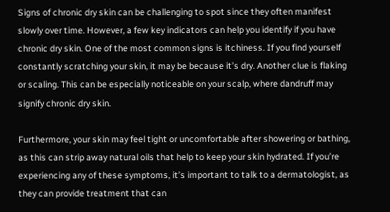Signs of chronic dry skin can be challenging to spot since they often manifest slowly over time. However, a few key indicators can help you identify if you have chronic dry skin. One of the most common signs is itchiness. If you find yourself constantly scratching your skin, it may be because it’s dry. Another clue is flaking or scaling. This can be especially noticeable on your scalp, where dandruff may signify chronic dry skin.

Furthermore, your skin may feel tight or uncomfortable after showering or bathing, as this can strip away natural oils that help to keep your skin hydrated. If you’re experiencing any of these symptoms, it’s important to talk to a dermatologist, as they can provide treatment that can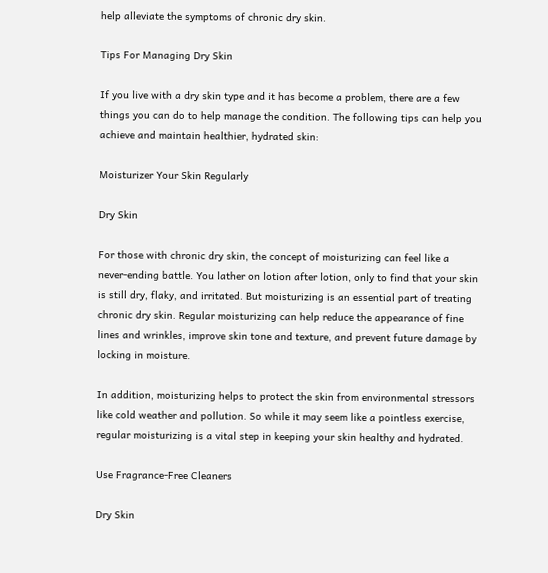help alleviate the symptoms of chronic dry skin.

Tips For Managing Dry Skin

If you live with a dry skin type and it has become a problem, there are a few things you can do to help manage the condition. The following tips can help you achieve and maintain healthier, hydrated skin:

Moisturizer Your Skin Regularly

Dry Skin

For those with chronic dry skin, the concept of moisturizing can feel like a never-ending battle. You lather on lotion after lotion, only to find that your skin is still dry, flaky, and irritated. But moisturizing is an essential part of treating chronic dry skin. Regular moisturizing can help reduce the appearance of fine lines and wrinkles, improve skin tone and texture, and prevent future damage by locking in moisture.

In addition, moisturizing helps to protect the skin from environmental stressors like cold weather and pollution. So while it may seem like a pointless exercise, regular moisturizing is a vital step in keeping your skin healthy and hydrated.

Use Fragrance-Free Cleaners

Dry Skin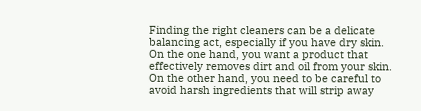Finding the right cleaners can be a delicate balancing act, especially if you have dry skin. On the one hand, you want a product that effectively removes dirt and oil from your skin. On the other hand, you need to be careful to avoid harsh ingredients that will strip away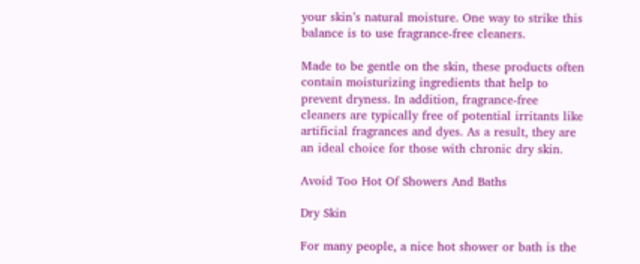your skin’s natural moisture. One way to strike this balance is to use fragrance-free cleaners.

Made to be gentle on the skin, these products often contain moisturizing ingredients that help to prevent dryness. In addition, fragrance-free cleaners are typically free of potential irritants like artificial fragrances and dyes. As a result, they are an ideal choice for those with chronic dry skin.

Avoid Too Hot Of Showers And Baths

Dry Skin

For many people, a nice hot shower or bath is the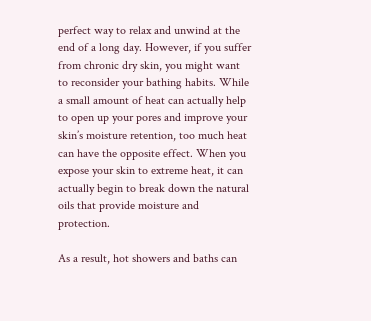perfect way to relax and unwind at the end of a long day. However, if you suffer from chronic dry skin, you might want to reconsider your bathing habits. While a small amount of heat can actually help to open up your pores and improve your skin’s moisture retention, too much heat can have the opposite effect. When you expose your skin to extreme heat, it can actually begin to break down the natural oils that provide moisture and protection.

As a result, hot showers and baths can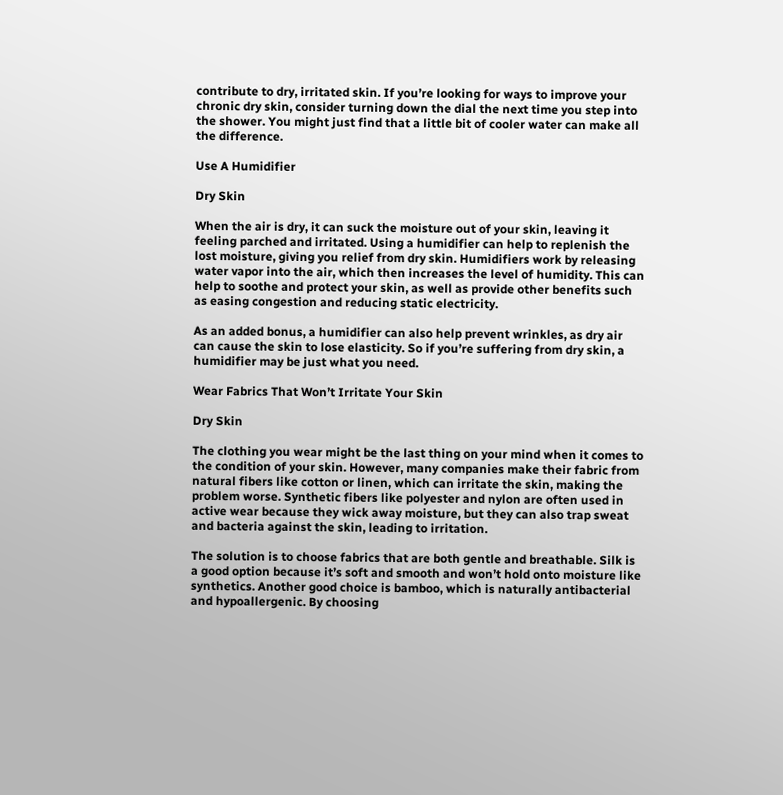contribute to dry, irritated skin. If you’re looking for ways to improve your chronic dry skin, consider turning down the dial the next time you step into the shower. You might just find that a little bit of cooler water can make all the difference.

Use A Humidifier

Dry Skin

When the air is dry, it can suck the moisture out of your skin, leaving it feeling parched and irritated. Using a humidifier can help to replenish the lost moisture, giving you relief from dry skin. Humidifiers work by releasing water vapor into the air, which then increases the level of humidity. This can help to soothe and protect your skin, as well as provide other benefits such as easing congestion and reducing static electricity.

As an added bonus, a humidifier can also help prevent wrinkles, as dry air can cause the skin to lose elasticity. So if you’re suffering from dry skin, a humidifier may be just what you need.

Wear Fabrics That Won’t Irritate Your Skin

Dry Skin

The clothing you wear might be the last thing on your mind when it comes to the condition of your skin. However, many companies make their fabric from natural fibers like cotton or linen, which can irritate the skin, making the problem worse. Synthetic fibers like polyester and nylon are often used in active wear because they wick away moisture, but they can also trap sweat and bacteria against the skin, leading to irritation.

The solution is to choose fabrics that are both gentle and breathable. Silk is a good option because it’s soft and smooth and won’t hold onto moisture like synthetics. Another good choice is bamboo, which is naturally antibacterial and hypoallergenic. By choosing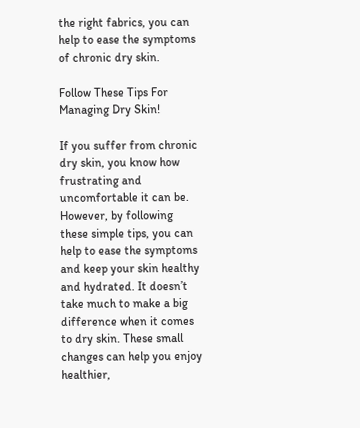the right fabrics, you can help to ease the symptoms of chronic dry skin.

Follow These Tips For Managing Dry Skin!

If you suffer from chronic dry skin, you know how frustrating and uncomfortable it can be. However, by following these simple tips, you can help to ease the symptoms and keep your skin healthy and hydrated. It doesn’t take much to make a big difference when it comes to dry skin. These small changes can help you enjoy healthier,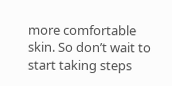more comfortable skin. So don’t wait to start taking steps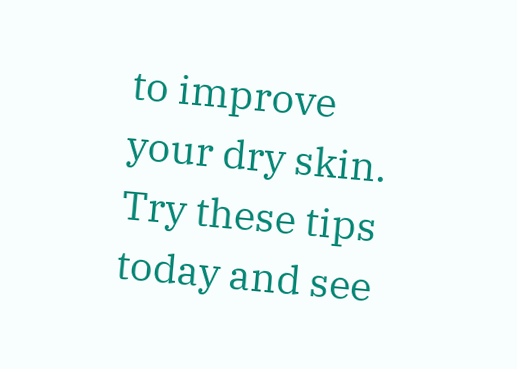to improve your dry skin. Try these tips today and see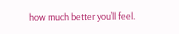how much better you’ll feel.